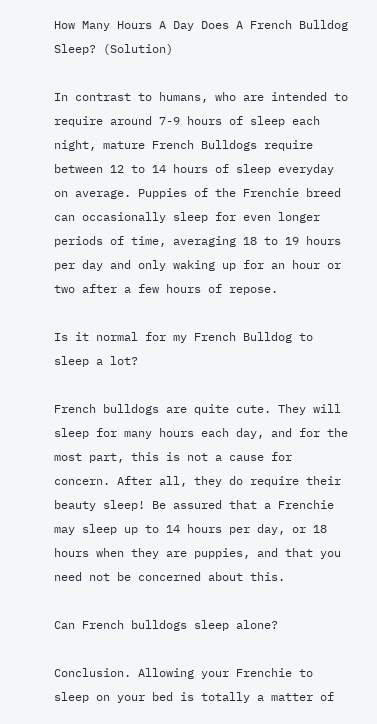How Many Hours A Day Does A French Bulldog Sleep? (Solution)

In contrast to humans, who are intended to require around 7-9 hours of sleep each night, mature French Bulldogs require between 12 to 14 hours of sleep everyday on average. Puppies of the Frenchie breed can occasionally sleep for even longer periods of time, averaging 18 to 19 hours per day and only waking up for an hour or two after a few hours of repose.

Is it normal for my French Bulldog to sleep a lot?

French bulldogs are quite cute. They will sleep for many hours each day, and for the most part, this is not a cause for concern. After all, they do require their beauty sleep! Be assured that a Frenchie may sleep up to 14 hours per day, or 18 hours when they are puppies, and that you need not be concerned about this.

Can French bulldogs sleep alone?

Conclusion. Allowing your Frenchie to sleep on your bed is totally a matter of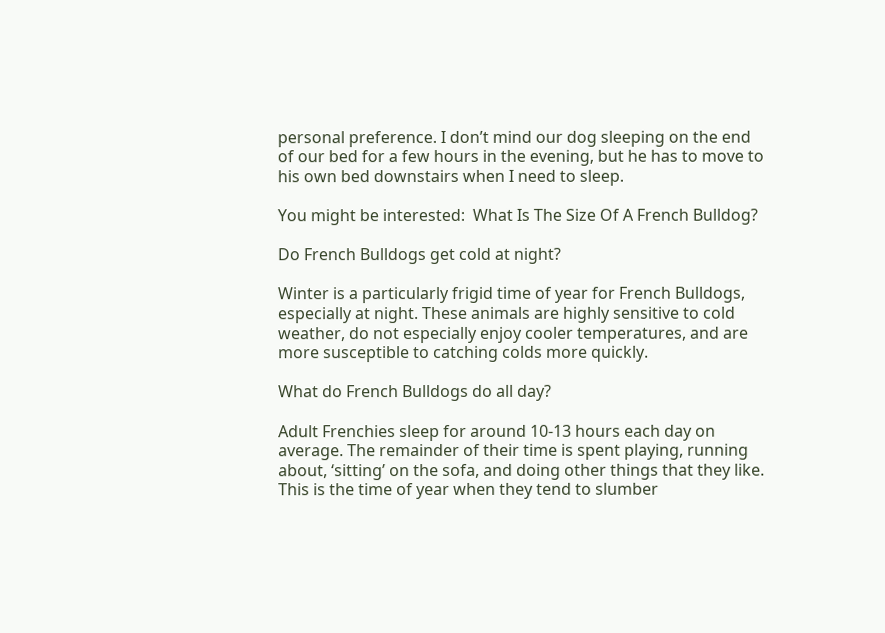personal preference. I don’t mind our dog sleeping on the end of our bed for a few hours in the evening, but he has to move to his own bed downstairs when I need to sleep.

You might be interested:  What Is The Size Of A French Bulldog?

Do French Bulldogs get cold at night?

Winter is a particularly frigid time of year for French Bulldogs, especially at night. These animals are highly sensitive to cold weather, do not especially enjoy cooler temperatures, and are more susceptible to catching colds more quickly.

What do French Bulldogs do all day?

Adult Frenchies sleep for around 10-13 hours each day on average. The remainder of their time is spent playing, running about, ‘sitting’ on the sofa, and doing other things that they like. This is the time of year when they tend to slumber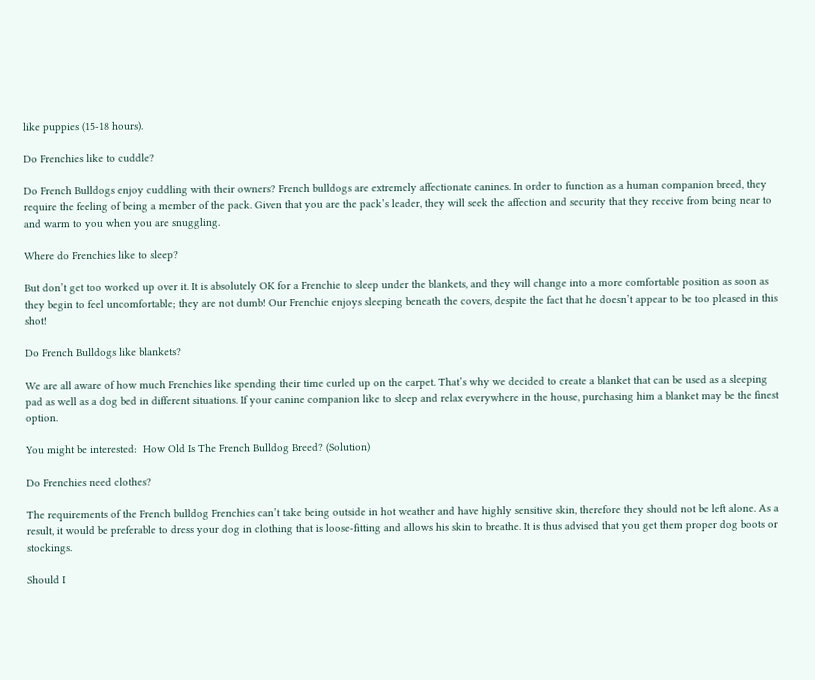like puppies (15-18 hours).

Do Frenchies like to cuddle?

Do French Bulldogs enjoy cuddling with their owners? French bulldogs are extremely affectionate canines. In order to function as a human companion breed, they require the feeling of being a member of the pack. Given that you are the pack’s leader, they will seek the affection and security that they receive from being near to and warm to you when you are snuggling.

Where do Frenchies like to sleep?

But don’t get too worked up over it. It is absolutely OK for a Frenchie to sleep under the blankets, and they will change into a more comfortable position as soon as they begin to feel uncomfortable; they are not dumb! Our Frenchie enjoys sleeping beneath the covers, despite the fact that he doesn’t appear to be too pleased in this shot!

Do French Bulldogs like blankets?

We are all aware of how much Frenchies like spending their time curled up on the carpet. That’s why we decided to create a blanket that can be used as a sleeping pad as well as a dog bed in different situations. If your canine companion like to sleep and relax everywhere in the house, purchasing him a blanket may be the finest option.

You might be interested:  How Old Is The French Bulldog Breed? (Solution)

Do Frenchies need clothes?

The requirements of the French bulldog Frenchies can’t take being outside in hot weather and have highly sensitive skin, therefore they should not be left alone. As a result, it would be preferable to dress your dog in clothing that is loose-fitting and allows his skin to breathe. It is thus advised that you get them proper dog boots or stockings.

Should I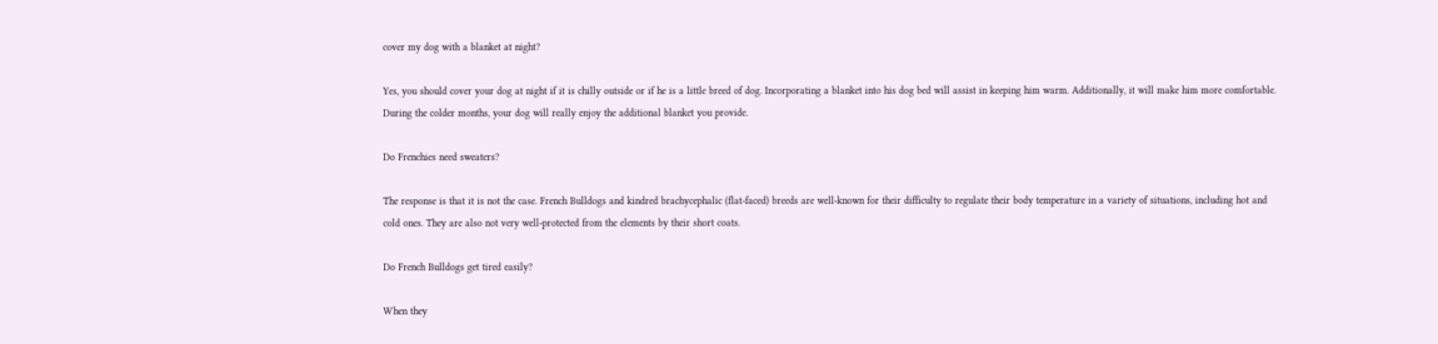cover my dog with a blanket at night?

Yes, you should cover your dog at night if it is chilly outside or if he is a little breed of dog. Incorporating a blanket into his dog bed will assist in keeping him warm. Additionally, it will make him more comfortable. During the colder months, your dog will really enjoy the additional blanket you provide.

Do Frenchies need sweaters?

The response is that it is not the case. French Bulldogs and kindred brachycephalic (flat-faced) breeds are well-known for their difficulty to regulate their body temperature in a variety of situations, including hot and cold ones. They are also not very well-protected from the elements by their short coats.

Do French Bulldogs get tired easily?

When they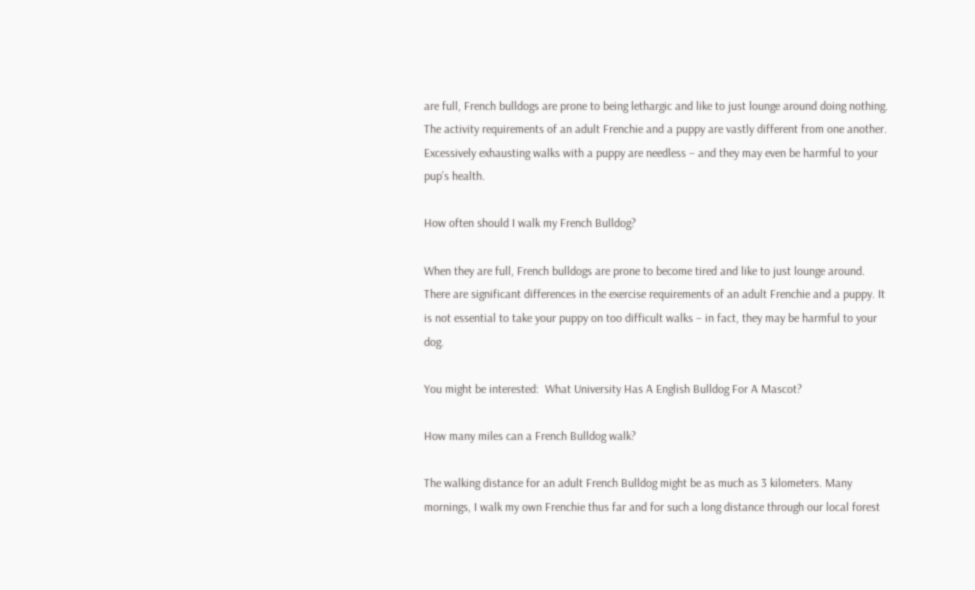are full, French bulldogs are prone to being lethargic and like to just lounge around doing nothing. The activity requirements of an adult Frenchie and a puppy are vastly different from one another. Excessively exhausting walks with a puppy are needless – and they may even be harmful to your pup’s health.

How often should I walk my French Bulldog?

When they are full, French bulldogs are prone to become tired and like to just lounge around. There are significant differences in the exercise requirements of an adult Frenchie and a puppy. It is not essential to take your puppy on too difficult walks – in fact, they may be harmful to your dog.

You might be interested:  What University Has A English Bulldog For A Mascot?

How many miles can a French Bulldog walk?

The walking distance for an adult French Bulldog might be as much as 3 kilometers. Many mornings, I walk my own Frenchie thus far and for such a long distance through our local forest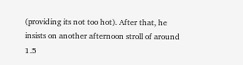(providing its not too hot). After that, he insists on another afternoon stroll of around 1.5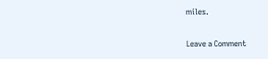miles.

Leave a Comment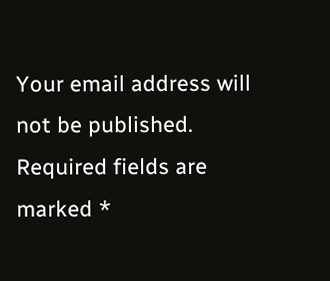Your email address will not be published. Required fields are marked *